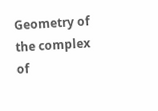Geometry of the complex of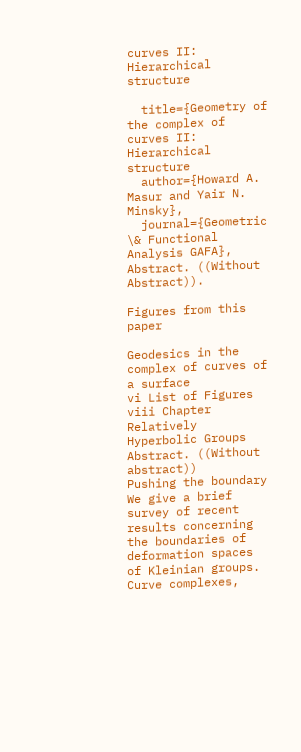curves II: Hierarchical structure

  title={Geometry of the complex of curves II: Hierarchical structure
  author={Howard A. Masur and Yair N. Minsky},
  journal={Geometric \& Functional Analysis GAFA},
Abstract. ((Without Abstract)).

Figures from this paper

Geodesics in the complex of curves of a surface
vi List of Figures viii Chapter
Relatively Hyperbolic Groups
Abstract. ((Without abstract))
Pushing the boundary
We give a brief survey of recent results concerning the boundaries of deformation spaces of Kleinian groups.
Curve complexes,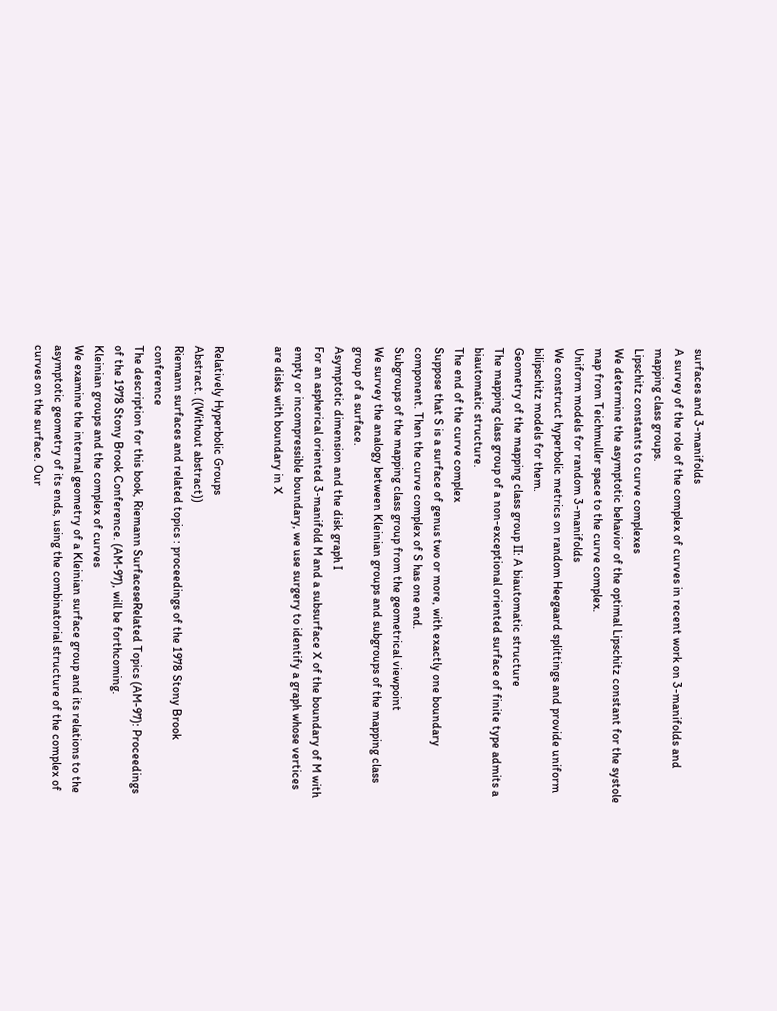surfaces and 3-manifolds
A survey of the role of the complex of curves in recent work on 3-manifolds and mapping class groups.
Lipschitz constants to curve complexes
We determine the asymptotic behavior of the optimal Lipschitz constant for the systole map from Teichmuller space to the curve complex.
Uniform models for random 3-manifolds
We construct hyperbolic metrics on random Heegaard splittings and provide uniform bilipschitz models for them.
Geometry of the mapping class group II: A biautomatic structure
The mapping class group of a non-exceptional oriented surface of finite type admits a biautomatic structure.
The end of the curve complex
Suppose that S is a surface of genus two or more, with exactly one boundary component. Then the curve complex of S has one end.
Subgroups of the mapping class group from the geometrical viewpoint
We survey the analogy between Kleinian groups and subgroups of the mapping class group of a surface.
Asymptotic dimension and the disk graph I
For an aspherical oriented 3‐manifold M and a subsurface X of the boundary of M with empty or incompressible boundary, we use surgery to identify a graph whose vertices are disks with boundary in X


Relatively Hyperbolic Groups
Abstract. ((Without abstract))
Riemann surfaces and related topics : proceedings of the 1978 Stony Brook conference
The description for this book, Riemann SurfaceseRelated Topics (AM-97): Proceedings of the 1978 Stony Brook Conference. (AM-97), will be forthcoming.
Kleinian groups and the complex of curves
We examine the internal geometry of a Kleinian surface group and its relations to the asymptotic geometry of its ends, using the combinatorial structure of the complex of curves on the surface. Our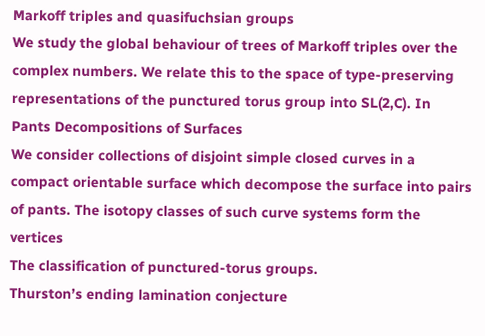Markoff triples and quasifuchsian groups
We study the global behaviour of trees of Markoff triples over the complex numbers. We relate this to the space of type‐preserving representations of the punctured torus group into SL(2,C). In
Pants Decompositions of Surfaces
We consider collections of disjoint simple closed curves in a compact orientable surface which decompose the surface into pairs of pants. The isotopy classes of such curve systems form the vertices
The classification of punctured-torus groups.
Thurston’s ending lamination conjecture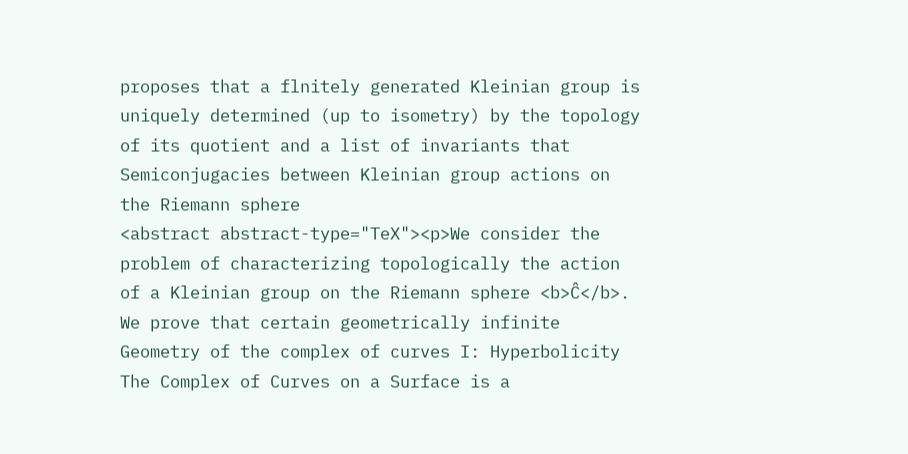proposes that a flnitely generated Kleinian group is uniquely determined (up to isometry) by the topology of its quotient and a list of invariants that
Semiconjugacies between Kleinian group actions on the Riemann sphere
<abstract abstract-type="TeX"><p>We consider the problem of characterizing topologically the action of a Kleinian group on the Riemann sphere <b>Ĉ</b>. We prove that certain geometrically infinite
Geometry of the complex of curves I: Hyperbolicity
The Complex of Curves on a Surface is a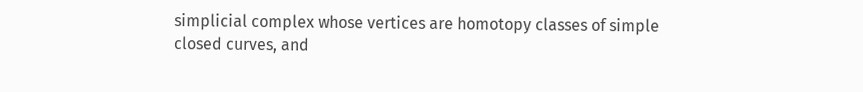simplicial complex whose vertices are homotopy classes of simple closed curves, and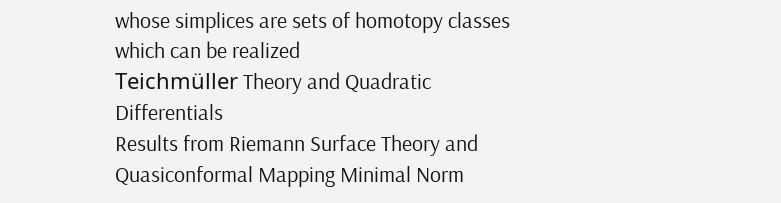whose simplices are sets of homotopy classes which can be realized
Teichmüller Theory and Quadratic Differentials
Results from Riemann Surface Theory and Quasiconformal Mapping Minimal Norm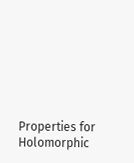Properties for Holomorphic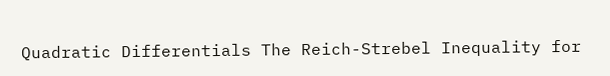Quadratic Differentials The Reich-Strebel Inequality for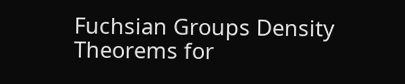Fuchsian Groups Density Theorems for